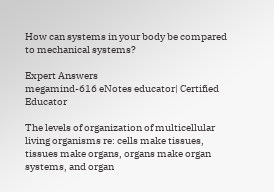How can systems in your body be compared to mechanical systems?

Expert Answers
megamind-616 eNotes educator| Certified Educator

The levels of organization of multicellular living organisms re: cells make tissues, tissues make organs, organs make organ systems, and organ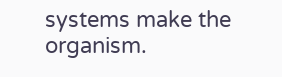systems make the organism.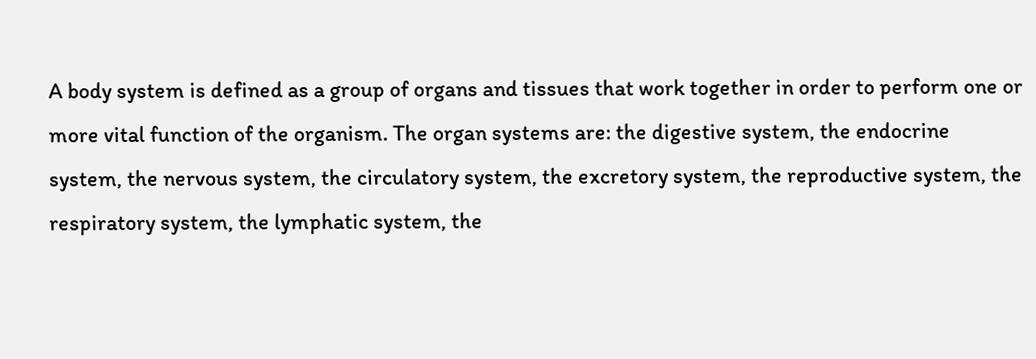A body system is defined as a group of organs and tissues that work together in order to perform one or more vital function of the organism. The organ systems are: the digestive system, the endocrine system, the nervous system, the circulatory system, the excretory system, the reproductive system, the respiratory system, the lymphatic system, the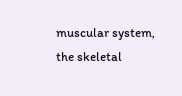muscular system, the skeletal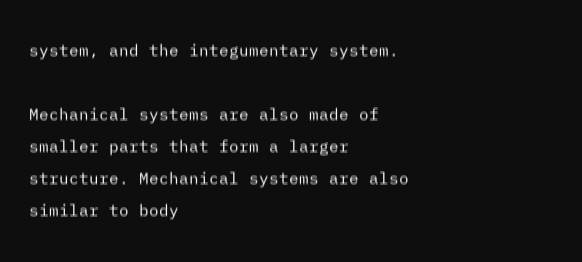system, and the integumentary system.

Mechanical systems are also made of smaller parts that form a larger structure. Mechanical systems are also similar to body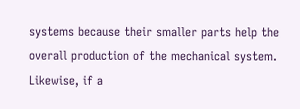systems because their smaller parts help the overall production of the mechanical system. Likewise, if a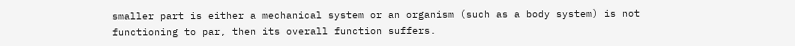smaller part is either a mechanical system or an organism (such as a body system) is not functioning to par, then its overall function suffers.